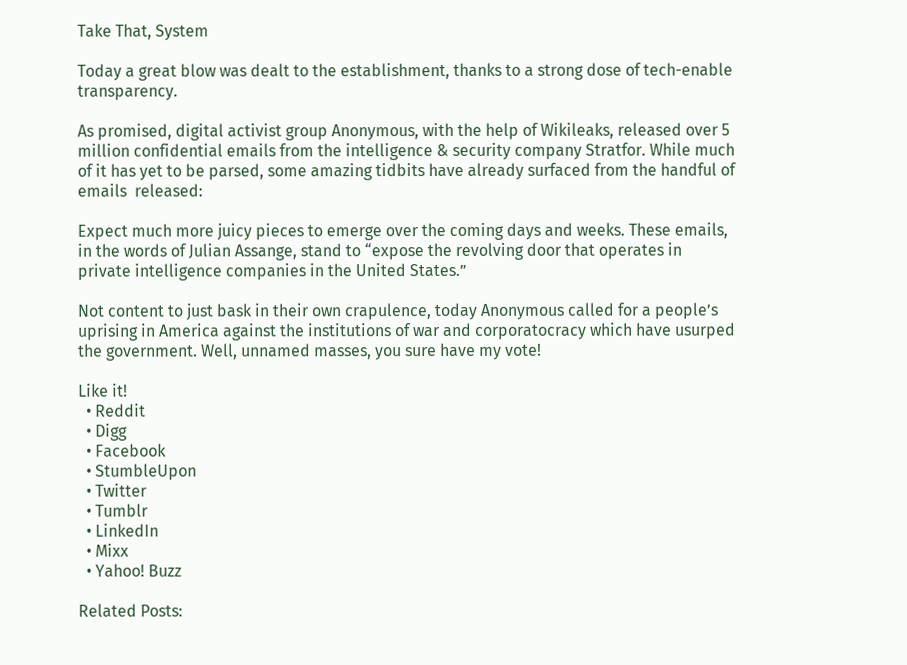Take That, System

Today a great blow was dealt to the establishment, thanks to a strong dose of tech-enable transparency.

As promised, digital activist group Anonymous, with the help of Wikileaks, released over 5 million confidential emails from the intelligence & security company Stratfor. While much of it has yet to be parsed, some amazing tidbits have already surfaced from the handful of emails  released:

Expect much more juicy pieces to emerge over the coming days and weeks. These emails, in the words of Julian Assange, stand to “expose the revolving door that operates in private intelligence companies in the United States.”

Not content to just bask in their own crapulence, today Anonymous called for a people’s uprising in America against the institutions of war and corporatocracy which have usurped the government. Well, unnamed masses, you sure have my vote!

Like it!
  • Reddit
  • Digg
  • Facebook
  • StumbleUpon
  • Twitter
  • Tumblr
  • LinkedIn
  • Mixx
  • Yahoo! Buzz

Related Posts: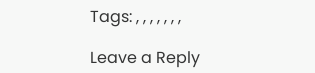Tags: , , , , , , ,

Leave a Reply